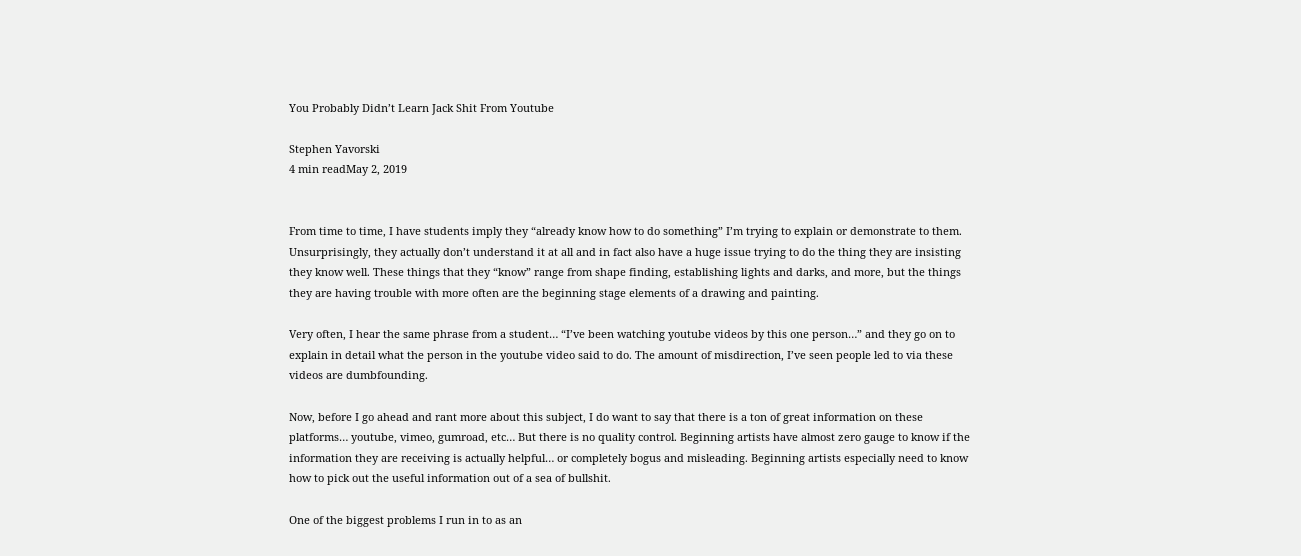You Probably Didn’t Learn Jack Shit From Youtube

Stephen Yavorski
4 min readMay 2, 2019


From time to time, I have students imply they “already know how to do something” I’m trying to explain or demonstrate to them. Unsurprisingly, they actually don’t understand it at all and in fact also have a huge issue trying to do the thing they are insisting they know well. These things that they “know” range from shape finding, establishing lights and darks, and more, but the things they are having trouble with more often are the beginning stage elements of a drawing and painting.

Very often, I hear the same phrase from a student… “I’ve been watching youtube videos by this one person…” and they go on to explain in detail what the person in the youtube video said to do. The amount of misdirection, I’ve seen people led to via these videos are dumbfounding.

Now, before I go ahead and rant more about this subject, I do want to say that there is a ton of great information on these platforms… youtube, vimeo, gumroad, etc… But there is no quality control. Beginning artists have almost zero gauge to know if the information they are receiving is actually helpful… or completely bogus and misleading. Beginning artists especially need to know how to pick out the useful information out of a sea of bullshit.

One of the biggest problems I run in to as an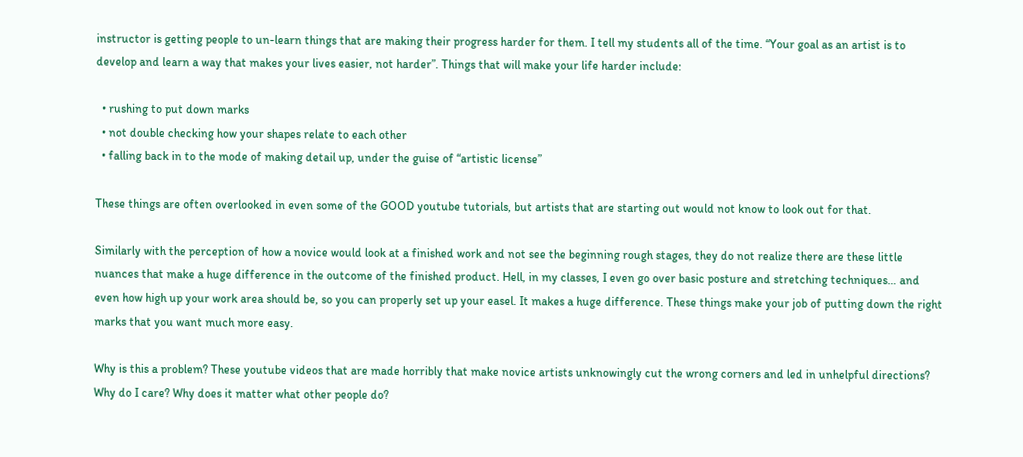instructor is getting people to un-learn things that are making their progress harder for them. I tell my students all of the time. “Your goal as an artist is to develop and learn a way that makes your lives easier, not harder”. Things that will make your life harder include:

  • rushing to put down marks
  • not double checking how your shapes relate to each other
  • falling back in to the mode of making detail up, under the guise of “artistic license”

These things are often overlooked in even some of the GOOD youtube tutorials, but artists that are starting out would not know to look out for that.

Similarly with the perception of how a novice would look at a finished work and not see the beginning rough stages, they do not realize there are these little nuances that make a huge difference in the outcome of the finished product. Hell, in my classes, I even go over basic posture and stretching techniques… and even how high up your work area should be, so you can properly set up your easel. It makes a huge difference. These things make your job of putting down the right marks that you want much more easy.

Why is this a problem? These youtube videos that are made horribly that make novice artists unknowingly cut the wrong corners and led in unhelpful directions? Why do I care? Why does it matter what other people do?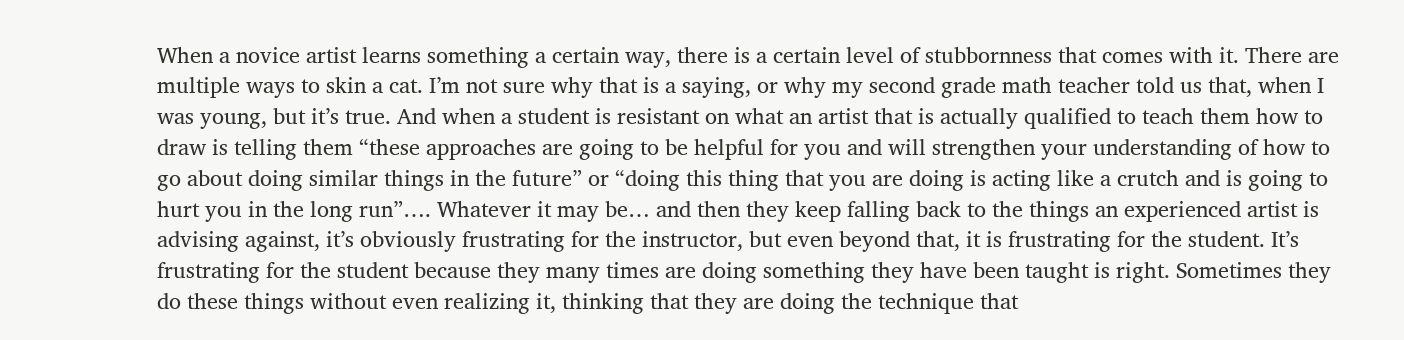When a novice artist learns something a certain way, there is a certain level of stubbornness that comes with it. There are multiple ways to skin a cat. I’m not sure why that is a saying, or why my second grade math teacher told us that, when I was young, but it’s true. And when a student is resistant on what an artist that is actually qualified to teach them how to draw is telling them “these approaches are going to be helpful for you and will strengthen your understanding of how to go about doing similar things in the future” or “doing this thing that you are doing is acting like a crutch and is going to hurt you in the long run”…. Whatever it may be… and then they keep falling back to the things an experienced artist is advising against, it’s obviously frustrating for the instructor, but even beyond that, it is frustrating for the student. It’s frustrating for the student because they many times are doing something they have been taught is right. Sometimes they do these things without even realizing it, thinking that they are doing the technique that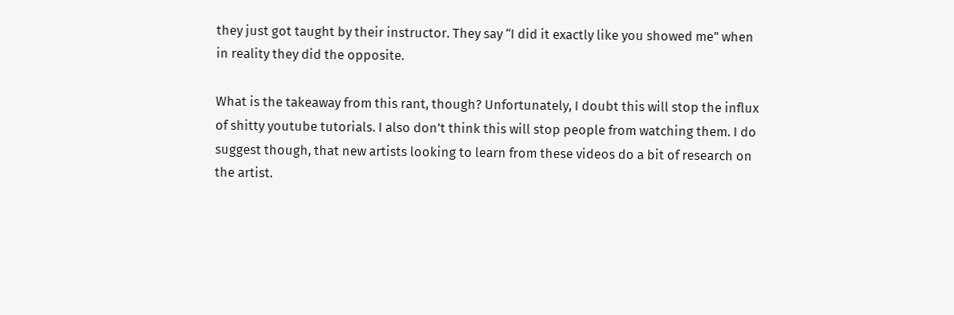they just got taught by their instructor. They say “I did it exactly like you showed me” when in reality they did the opposite.

What is the takeaway from this rant, though? Unfortunately, I doubt this will stop the influx of shitty youtube tutorials. I also don’t think this will stop people from watching them. I do suggest though, that new artists looking to learn from these videos do a bit of research on the artist.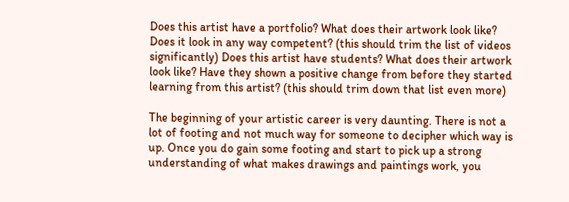Does this artist have a portfolio? What does their artwork look like? Does it look in any way competent? (this should trim the list of videos significantly) Does this artist have students? What does their artwork look like? Have they shown a positive change from before they started learning from this artist? (this should trim down that list even more)

The beginning of your artistic career is very daunting. There is not a lot of footing and not much way for someone to decipher which way is up. Once you do gain some footing and start to pick up a strong understanding of what makes drawings and paintings work, you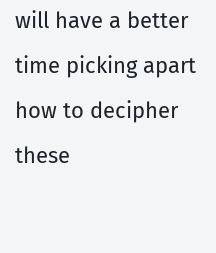will have a better time picking apart how to decipher these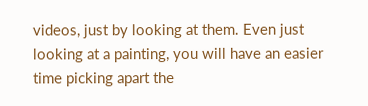videos, just by looking at them. Even just looking at a painting, you will have an easier time picking apart the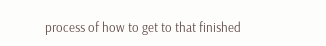process of how to get to that finished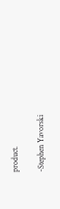product.

-Stephen Yavorski